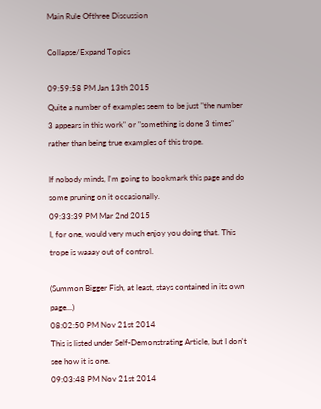Main Rule Ofthree Discussion

Collapse/Expand Topics

09:59:58 PM Jan 13th 2015
Quite a number of examples seem to be just "the number 3 appears in this work" or "something is done 3 times" rather than being true examples of this trope.

If nobody minds, I'm going to bookmark this page and do some pruning on it occasionally.
09:33:39 PM Mar 2nd 2015
I, for one, would very much enjoy you doing that. This trope is waaay out of control.

(Summon Bigger Fish, at least, stays contained in its own page...)
08:02:50 PM Nov 21st 2014
This is listed under Self-Demonstrating Article, but I don't see how it is one.
09:03:48 PM Nov 21st 2014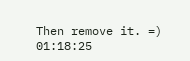Then remove it. =)
01:18:25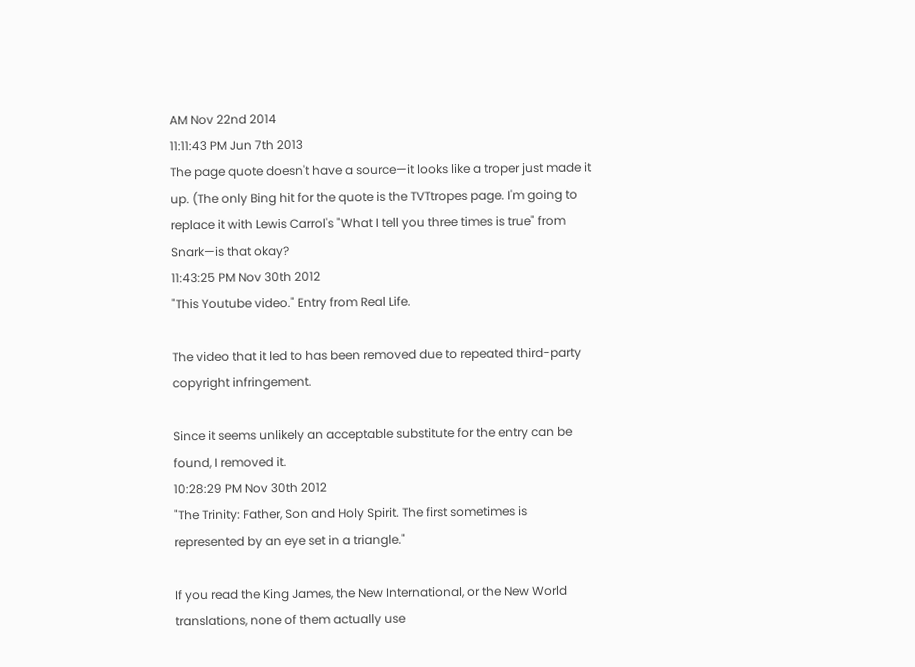AM Nov 22nd 2014
11:11:43 PM Jun 7th 2013
The page quote doesn't have a source—it looks like a troper just made it up. (The only Bing hit for the quote is the TVTtropes page. I'm going to replace it with Lewis Carrol's "What I tell you three times is true" from Snark—is that okay?
11:43:25 PM Nov 30th 2012
"This Youtube video." Entry from Real Life.

The video that it led to has been removed due to repeated third-party copyright infringement.

Since it seems unlikely an acceptable substitute for the entry can be found, I removed it.
10:28:29 PM Nov 30th 2012
"The Trinity: Father, Son and Holy Spirit. The first sometimes is represented by an eye set in a triangle."

If you read the King James, the New International, or the New World translations, none of them actually use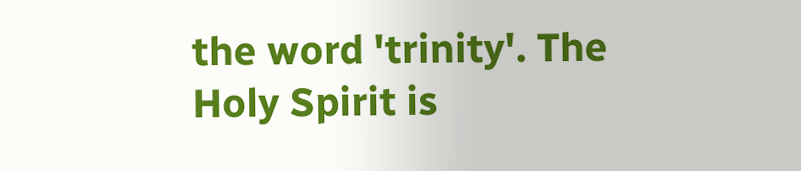the word 'trinity'. The Holy Spirit is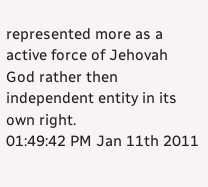represented more as a active force of Jehovah God rather then independent entity in its own right.
01:49:42 PM Jan 11th 2011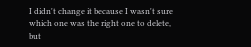I didn't change it because I wasn't sure which one was the right one to delete, but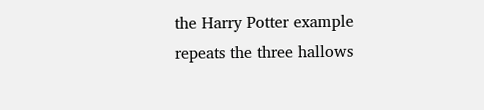the Harry Potter example repeats the three hallows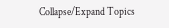Collapse/Expand Topics